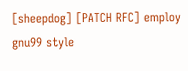[sheepdog] [PATCH RFC] employ gnu99 style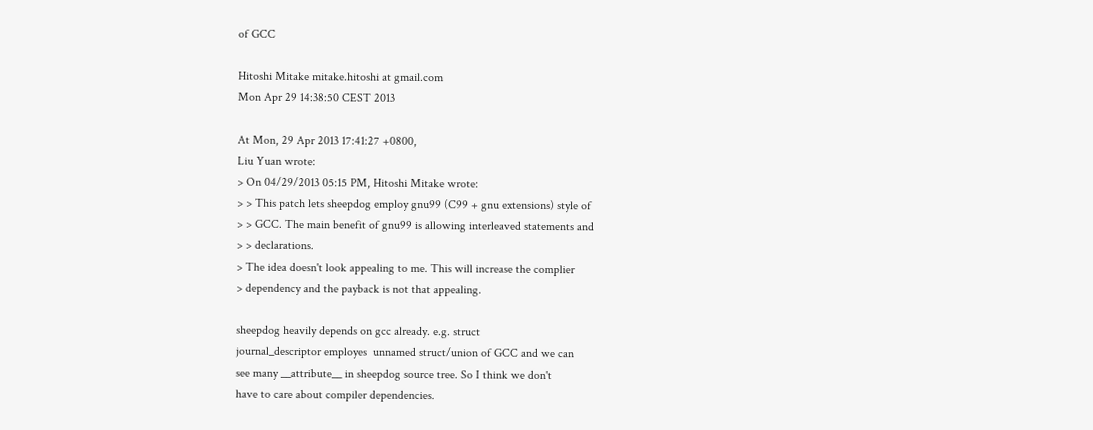of GCC

Hitoshi Mitake mitake.hitoshi at gmail.com
Mon Apr 29 14:38:50 CEST 2013

At Mon, 29 Apr 2013 17:41:27 +0800,
Liu Yuan wrote:
> On 04/29/2013 05:15 PM, Hitoshi Mitake wrote:
> > This patch lets sheepdog employ gnu99 (C99 + gnu extensions) style of
> > GCC. The main benefit of gnu99 is allowing interleaved statements and
> > declarations.
> The idea doesn't look appealing to me. This will increase the complier
> dependency and the payback is not that appealing.

sheepdog heavily depends on gcc already. e.g. struct
journal_descriptor employes  unnamed struct/union of GCC and we can
see many __attribute__ in sheepdog source tree. So I think we don't
have to care about compiler dependencies.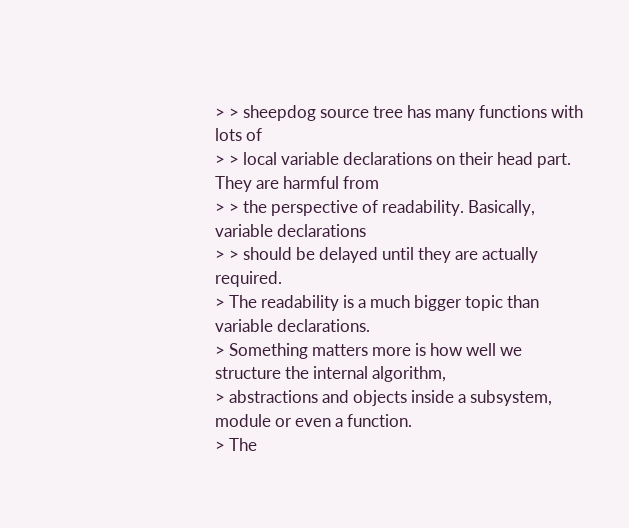> > sheepdog source tree has many functions with lots of
> > local variable declarations on their head part. They are harmful from
> > the perspective of readability. Basically, variable declarations
> > should be delayed until they are actually required.
> The readability is a much bigger topic than variable declarations.
> Something matters more is how well we structure the internal algorithm,
> abstractions and objects inside a subsystem, module or even a function.
> The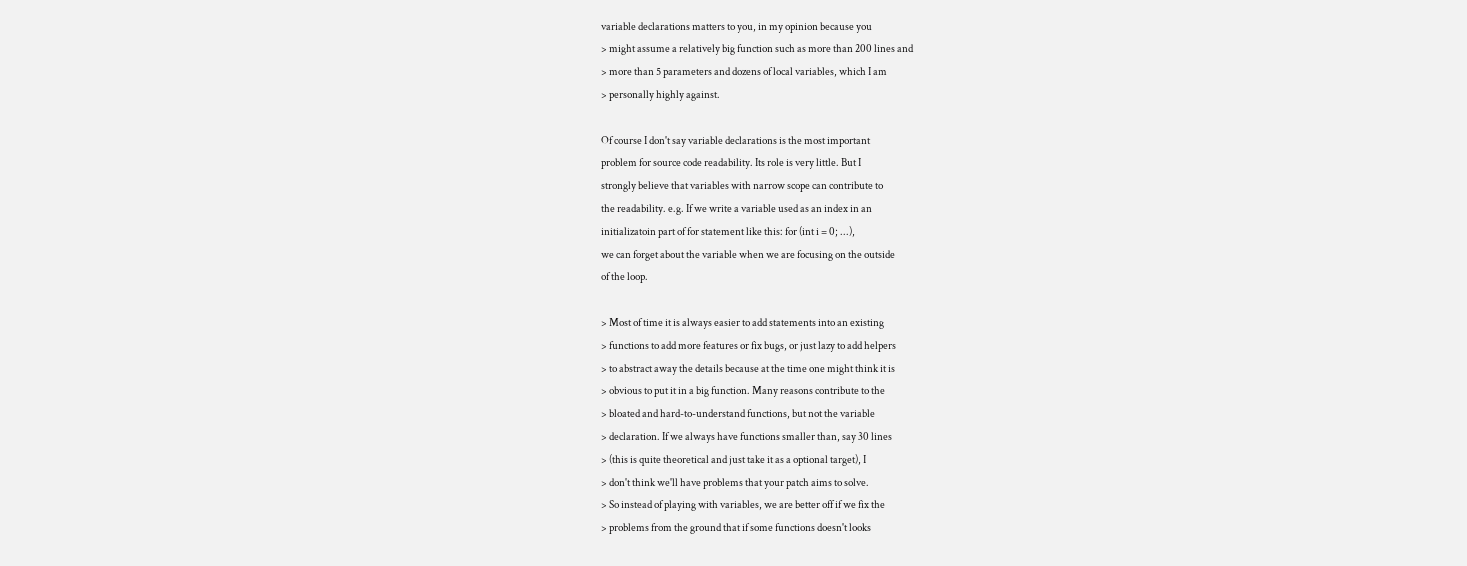variable declarations matters to you, in my opinion because you
> might assume a relatively big function such as more than 200 lines and
> more than 5 parameters and dozens of local variables, which I am
> personally highly against.

Of course I don't say variable declarations is the most important
problem for source code readability. Its role is very little. But I
strongly believe that variables with narrow scope can contribute to
the readability. e.g. If we write a variable used as an index in an
initializatoin part of for statement like this: for (int i = 0; ...),
we can forget about the variable when we are focusing on the outside
of the loop.

> Most of time it is always easier to add statements into an existing
> functions to add more features or fix bugs, or just lazy to add helpers
> to abstract away the details because at the time one might think it is
> obvious to put it in a big function. Many reasons contribute to the
> bloated and hard-to-understand functions, but not the variable
> declaration. If we always have functions smaller than, say 30 lines
> (this is quite theoretical and just take it as a optional target), I
> don't think we'll have problems that your patch aims to solve.
> So instead of playing with variables, we are better off if we fix the
> problems from the ground that if some functions doesn't looks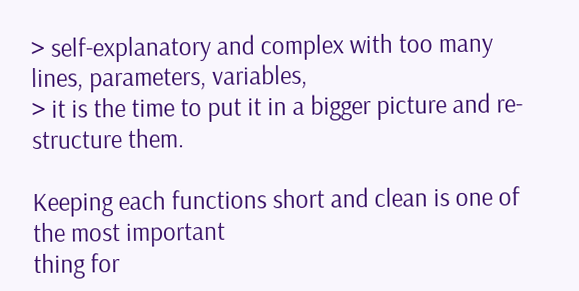> self-explanatory and complex with too many lines, parameters, variables,
> it is the time to put it in a bigger picture and re-structure them.

Keeping each functions short and clean is one of the most important
thing for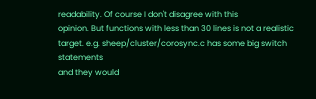readability. Of course I don't disagree with this
opinion. But functions with less than 30 lines is not a realistic
target. e.g. sheep/cluster/corosync.c has some big switch statements
and they would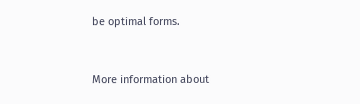be optimal forms.


More information about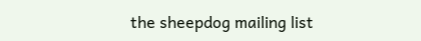the sheepdog mailing list